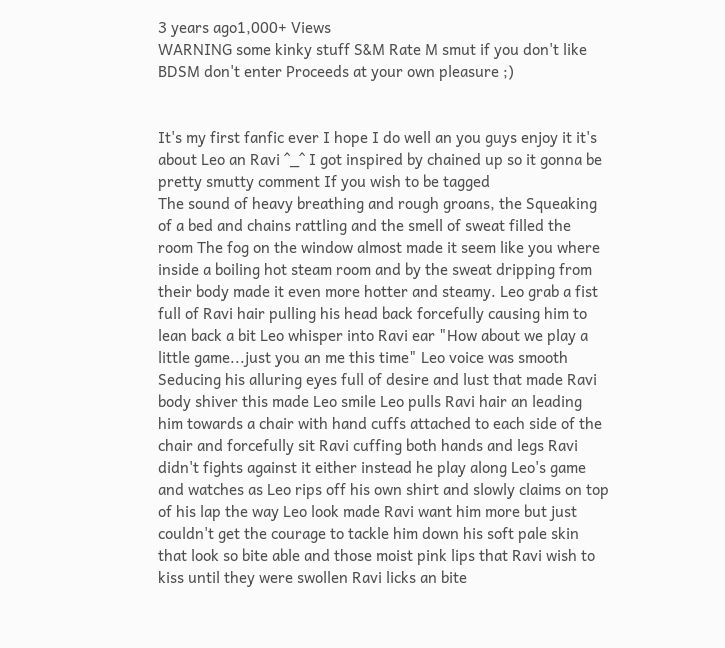3 years ago1,000+ Views
WARNING some kinky stuff S&M Rate M smut if you don't like BDSM don't enter Proceeds at your own pleasure ;)


It's my first fanfic ever I hope I do well an you guys enjoy it it's about Leo an Ravi ^_^ I got inspired by chained up so it gonna be pretty smutty comment If you wish to be tagged
The sound of heavy breathing and rough groans, the Squeaking of a bed and chains rattling and the smell of sweat filled the room The fog on the window almost made it seem like you where inside a boiling hot steam room and by the sweat dripping from their body made it even more hotter and steamy. Leo grab a fist full of Ravi hair pulling his head back forcefully causing him to lean back a bit Leo whisper into Ravi ear "How about we play a little game...just you an me this time" Leo voice was smooth Seducing his alluring eyes full of desire and lust that made Ravi body shiver this made Leo smile Leo pulls Ravi hair an leading him towards a chair with hand cuffs attached to each side of the chair and forcefully sit Ravi cuffing both hands and legs Ravi didn't fights against it either instead he play along Leo's game and watches as Leo rips off his own shirt and slowly claims on top of his lap the way Leo look made Ravi want him more but just couldn't get the courage to tackle him down his soft pale skin that look so bite able and those moist pink lips that Ravi wish to kiss until they were swollen Ravi licks an bite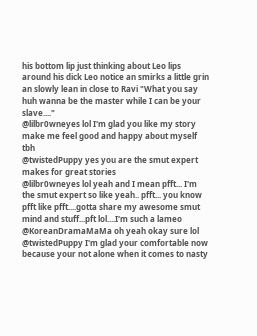his bottom lip just thinking about Leo lips around his dick Leo notice an smirks a little grin an slowly lean in close to Ravi "What you say huh wanna be the master while I can be your slave...."
@lilbr0wneyes lol I'm glad you like my story make me feel good and happy about myself tbh
@twistedPuppy yes you are the smut expert makes for great stories
@lilbr0wneyes lol yeah and I mean pfft... I'm the smut expert so like yeah.. pfft... you know pfft like pfft....gotta share my awesome smut mind and stuff...pft lol....I'm such a lameo
@KoreanDramaMaMa oh yeah okay sure lol
@twistedPuppy I'm glad your comfortable now because your not alone when it comes to nasty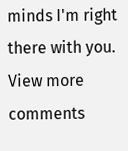minds I'm right there with you.
View more comments